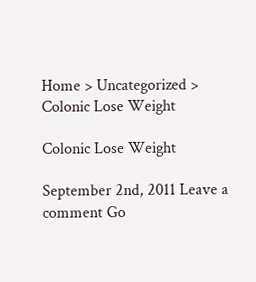Home > Uncategorized > Colonic Lose Weight

Colonic Lose Weight

September 2nd, 2011 Leave a comment Go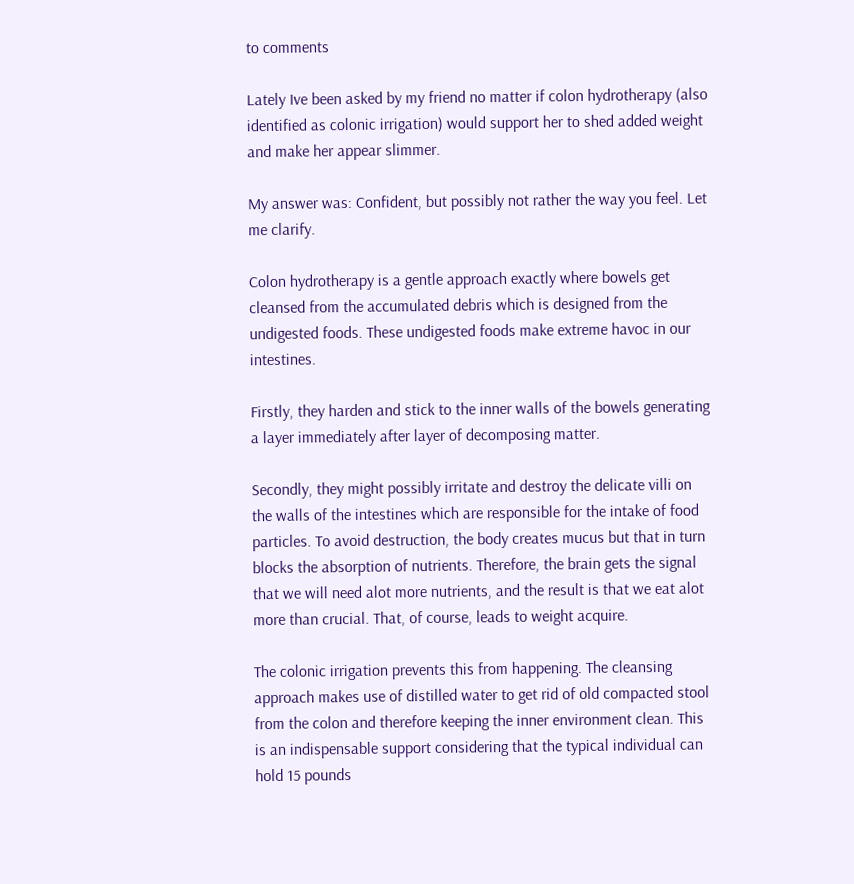to comments

Lately Ive been asked by my friend no matter if colon hydrotherapy (also identified as colonic irrigation) would support her to shed added weight and make her appear slimmer.

My answer was: Confident, but possibly not rather the way you feel. Let me clarify.

Colon hydrotherapy is a gentle approach exactly where bowels get cleansed from the accumulated debris which is designed from the undigested foods. These undigested foods make extreme havoc in our intestines.

Firstly, they harden and stick to the inner walls of the bowels generating a layer immediately after layer of decomposing matter.

Secondly, they might possibly irritate and destroy the delicate villi on the walls of the intestines which are responsible for the intake of food particles. To avoid destruction, the body creates mucus but that in turn blocks the absorption of nutrients. Therefore, the brain gets the signal that we will need alot more nutrients, and the result is that we eat alot more than crucial. That, of course, leads to weight acquire.

The colonic irrigation prevents this from happening. The cleansing approach makes use of distilled water to get rid of old compacted stool from the colon and therefore keeping the inner environment clean. This is an indispensable support considering that the typical individual can hold 15 pounds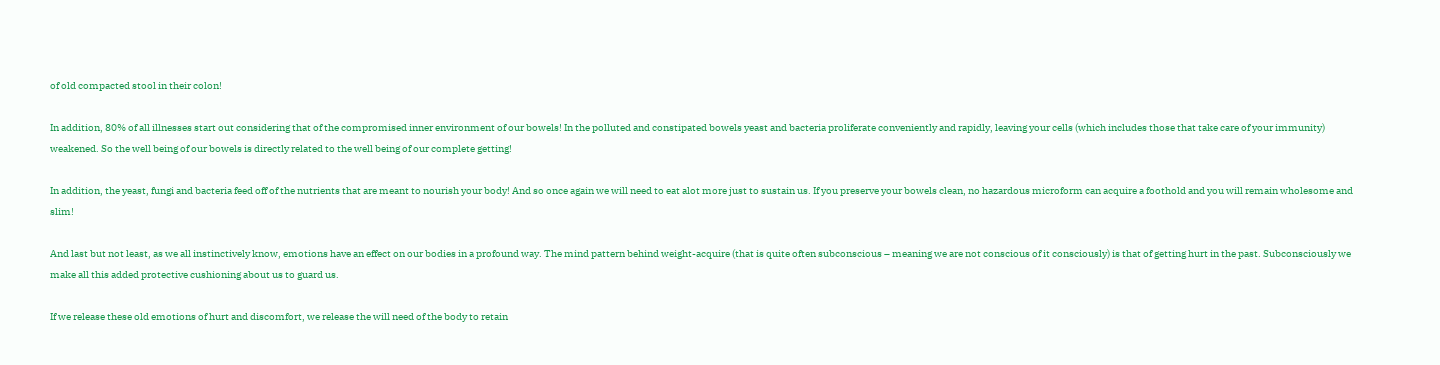of old compacted stool in their colon!

In addition, 80% of all illnesses start out considering that of the compromised inner environment of our bowels! In the polluted and constipated bowels yeast and bacteria proliferate conveniently and rapidly, leaving your cells (which includes those that take care of your immunity) weakened. So the well being of our bowels is directly related to the well being of our complete getting!

In addition, the yeast, fungi and bacteria feed off of the nutrients that are meant to nourish your body! And so once again we will need to eat alot more just to sustain us. If you preserve your bowels clean, no hazardous microform can acquire a foothold and you will remain wholesome and slim!

And last but not least, as we all instinctively know, emotions have an effect on our bodies in a profound way. The mind pattern behind weight-acquire (that is quite often subconscious – meaning we are not conscious of it consciously) is that of getting hurt in the past. Subconsciously we make all this added protective cushioning about us to guard us.

If we release these old emotions of hurt and discomfort, we release the will need of the body to retain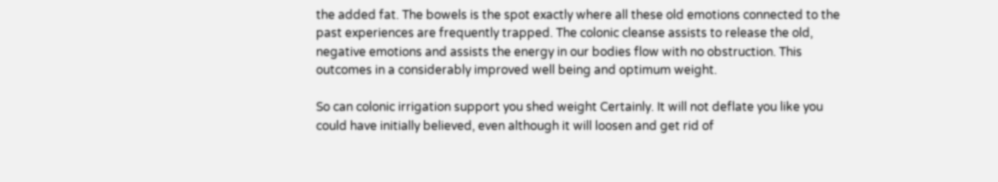the added fat. The bowels is the spot exactly where all these old emotions connected to the past experiences are frequently trapped. The colonic cleanse assists to release the old, negative emotions and assists the energy in our bodies flow with no obstruction. This outcomes in a considerably improved well being and optimum weight.

So can colonic irrigation support you shed weight Certainly. It will not deflate you like you could have initially believed, even although it will loosen and get rid of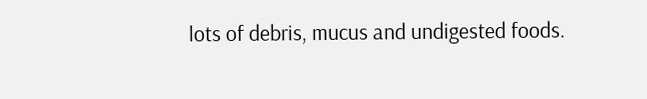lots of debris, mucus and undigested foods.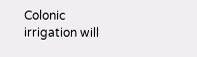Colonic irrigation will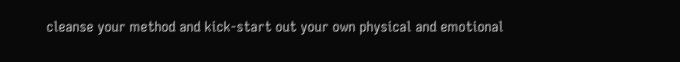cleanse your method and kick-start out your own physical and emotional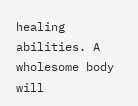healing abilities. A wholesome body will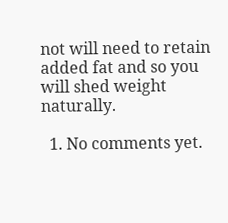not will need to retain added fat and so you will shed weight naturally.

  1. No comments yet.